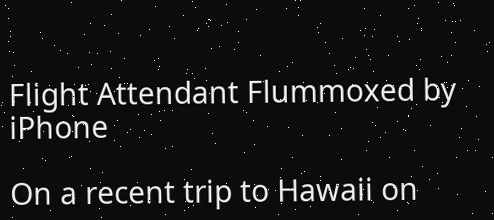Flight Attendant Flummoxed by iPhone

On a recent trip to Hawaii on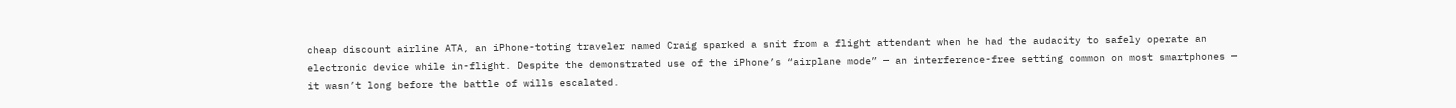cheap discount airline ATA, an iPhone-toting traveler named Craig sparked a snit from a flight attendant when he had the audacity to safely operate an electronic device while in-flight. Despite the demonstrated use of the iPhone’s “airplane mode” — an interference-free setting common on most smartphones — it wasn’t long before the battle of wills escalated.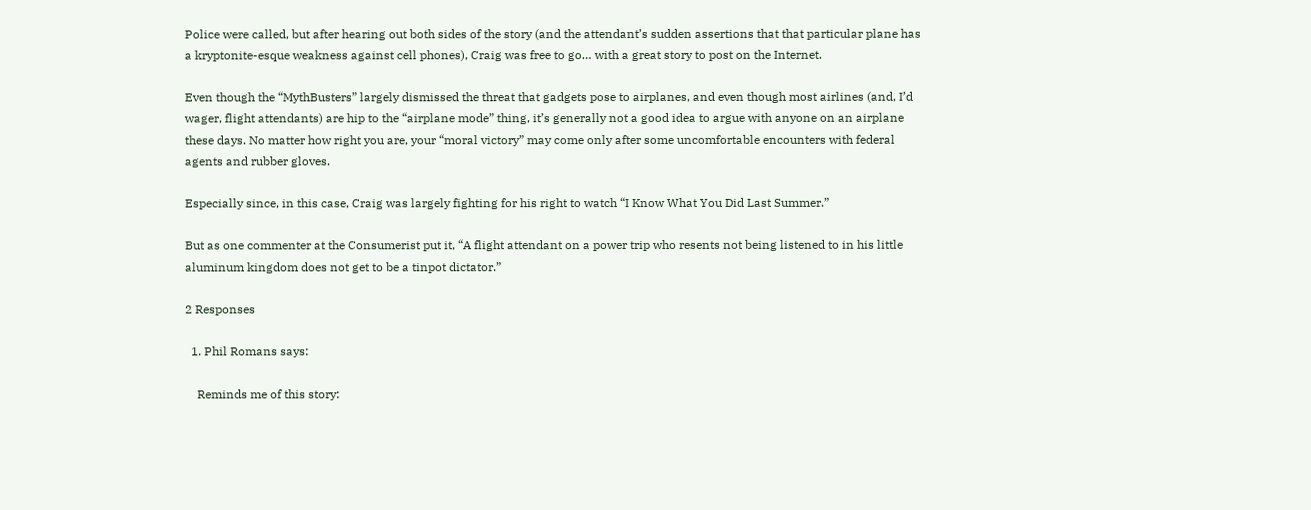Police were called, but after hearing out both sides of the story (and the attendant’s sudden assertions that that particular plane has a kryptonite-esque weakness against cell phones), Craig was free to go… with a great story to post on the Internet.

Even though the “MythBusters” largely dismissed the threat that gadgets pose to airplanes, and even though most airlines (and, I’d wager, flight attendants) are hip to the “airplane mode” thing, it’s generally not a good idea to argue with anyone on an airplane these days. No matter how right you are, your “moral victory” may come only after some uncomfortable encounters with federal agents and rubber gloves.

Especially since, in this case, Craig was largely fighting for his right to watch “I Know What You Did Last Summer.”

But as one commenter at the Consumerist put it, “A flight attendant on a power trip who resents not being listened to in his little aluminum kingdom does not get to be a tinpot dictator.”

2 Responses

  1. Phil Romans says:

    Reminds me of this story: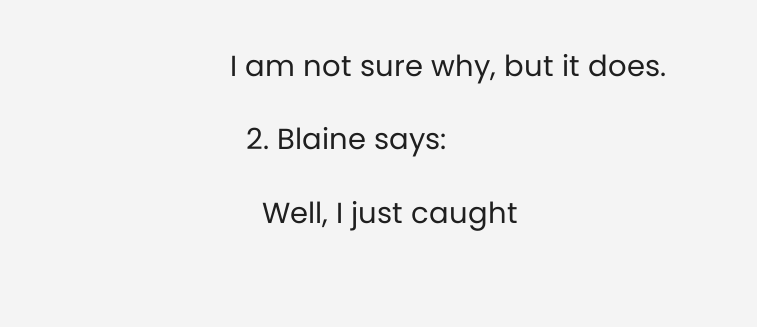I am not sure why, but it does.

  2. Blaine says:

    Well, I just caught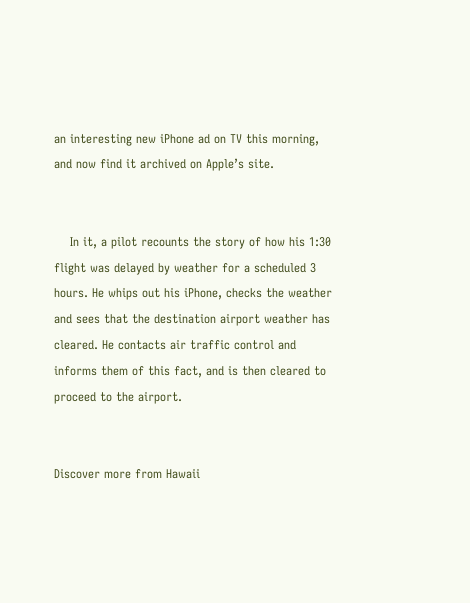an interesting new iPhone ad on TV this morning, and now find it archived on Apple’s site.


    In it, a pilot recounts the story of how his 1:30 flight was delayed by weather for a scheduled 3 hours. He whips out his iPhone, checks the weather and sees that the destination airport weather has cleared. He contacts air traffic control and informs them of this fact, and is then cleared to proceed to the airport.


Discover more from Hawaii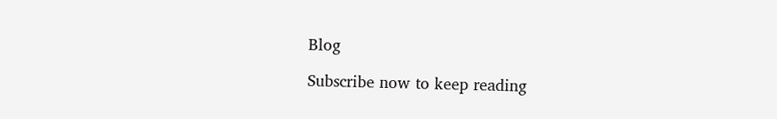Blog

Subscribe now to keep reading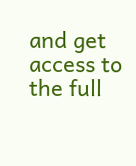and get access to the full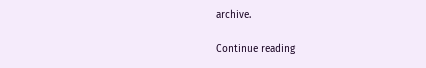archive.

Continue reading